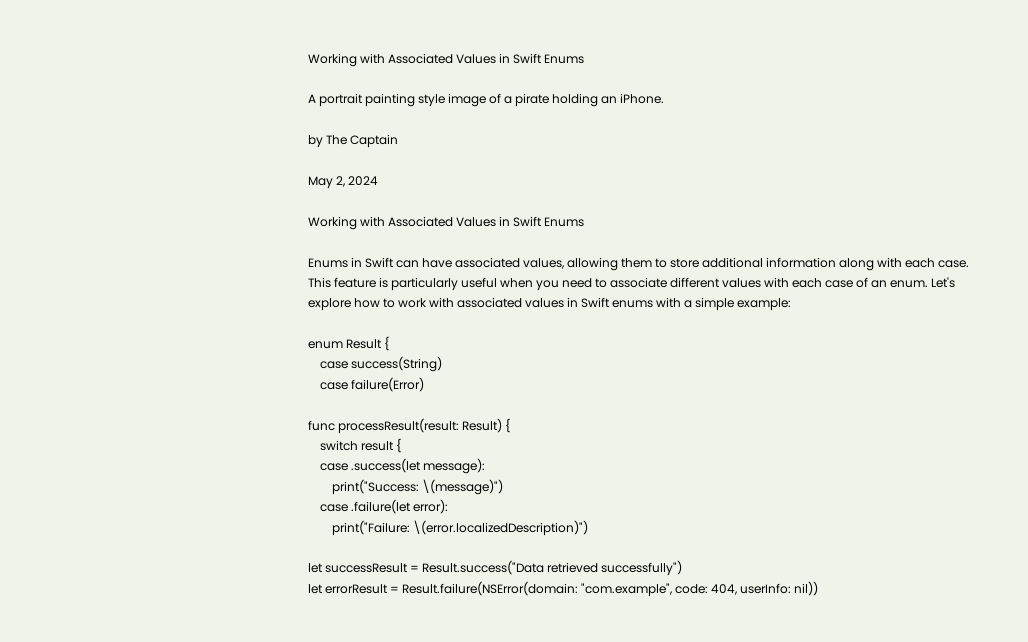Working with Associated Values in Swift Enums

A portrait painting style image of a pirate holding an iPhone.

by The Captain

May 2, 2024

Working with Associated Values in Swift Enums

Enums in Swift can have associated values, allowing them to store additional information along with each case. This feature is particularly useful when you need to associate different values with each case of an enum. Let's explore how to work with associated values in Swift enums with a simple example:

enum Result {
    case success(String)
    case failure(Error)

func processResult(result: Result) {
    switch result {
    case .success(let message):
        print("Success: \(message)")
    case .failure(let error):
        print("Failure: \(error.localizedDescription)")

let successResult = Result.success("Data retrieved successfully")
let errorResult = Result.failure(NSError(domain: "com.example", code: 404, userInfo: nil))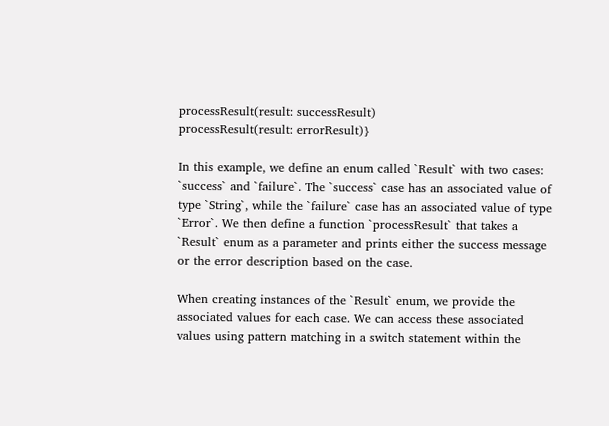processResult(result: successResult)
processResult(result: errorResult)}

In this example, we define an enum called `Result` with two cases: `success` and `failure`. The `success` case has an associated value of type `String`, while the `failure` case has an associated value of type `Error`. We then define a function `processResult` that takes a `Result` enum as a parameter and prints either the success message or the error description based on the case.

When creating instances of the `Result` enum, we provide the associated values for each case. We can access these associated values using pattern matching in a switch statement within the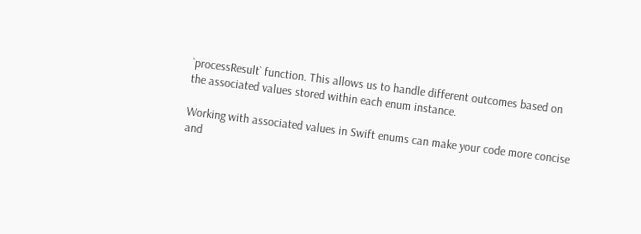`processResult` function. This allows us to handle different outcomes based on the associated values stored within each enum instance.

Working with associated values in Swift enums can make your code more concise and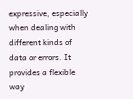expressive, especially when dealing with different kinds of data or errors. It provides a flexible way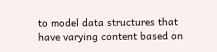to model data structures that have varying content based on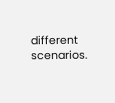different scenarios.